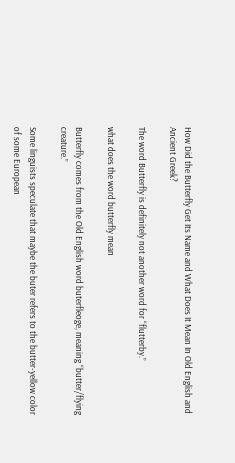How Did the Butterfly Get Its Name and What Does It Mean In Old English and Ancient Greek?

The word Butterfly is definitely not another word for “flutterby.”

what does the word butterfly mean

Butterfly comes from the Old English word buterfleoge, meaning “butter/flying creature.”

Some linguists speculate that maybe the buter refers to the butter-yellow color of some European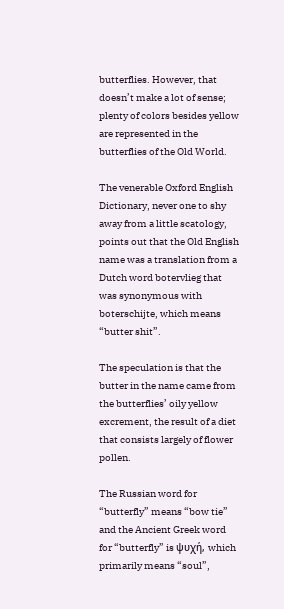butterflies. However, that doesn’t make a lot of sense; plenty of colors besides yellow are represented in the butterflies of the Old World.

The venerable Oxford English Dictionary, never one to shy away from a little scatology, points out that the Old English name was a translation from a Dutch word botervlieg that was synonymous with boterschijte, which means “butter shit”.

The speculation is that the butter in the name came from the butterflies’ oily yellow excrement, the result of a diet that consists largely of flower pollen.

The Russian word for “butterfly” means “bow tie” and the Ancient Greek word for “butterfly” is ψυχή, which primarily means “soul”,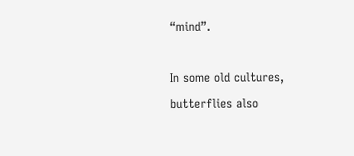“mind”.

In some old cultures, butterflies also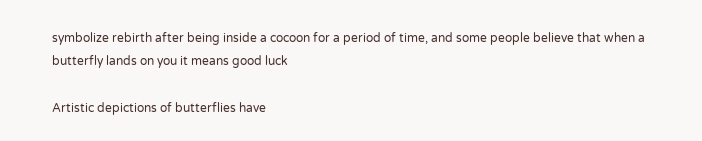symbolize rebirth after being inside a cocoon for a period of time, and some people believe that when a butterfly lands on you it means good luck

Artistic depictions of butterflies have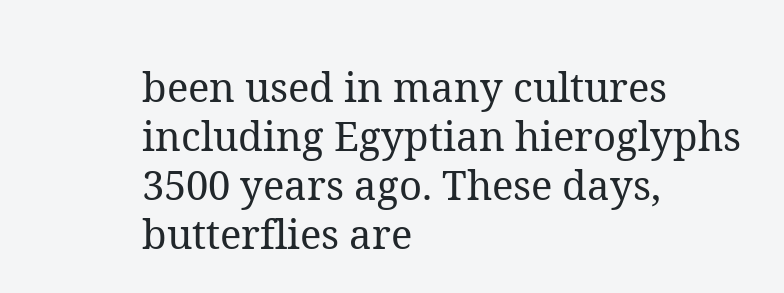been used in many cultures including Egyptian hieroglyphs 3500 years ago. These days, butterflies are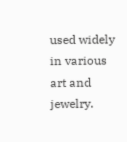used widely in various art and jewelry.